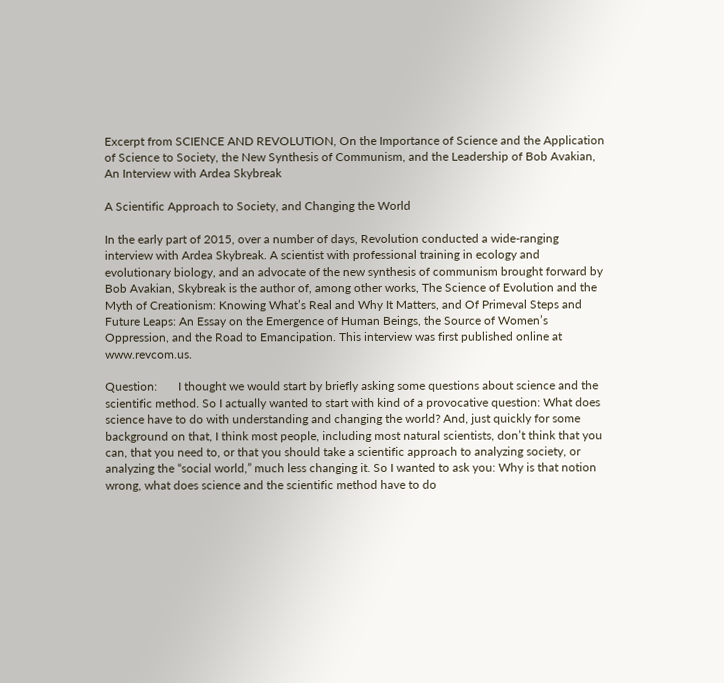Excerpt from SCIENCE AND REVOLUTION, On the Importance of Science and the Application of Science to Society, the New Synthesis of Communism, and the Leadership of Bob Avakian, An Interview with Ardea Skybreak

A Scientific Approach to Society, and Changing the World

In the early part of 2015, over a number of days, Revolution conducted a wide-ranging interview with Ardea Skybreak. A scientist with professional training in ecology and evolutionary biology, and an advocate of the new synthesis of communism brought forward by Bob Avakian, Skybreak is the author of, among other works, The Science of Evolution and the Myth of Creationism: Knowing What’s Real and Why It Matters, and Of Primeval Steps and Future Leaps: An Essay on the Emergence of Human Beings, the Source of Women’s Oppression, and the Road to Emancipation. This interview was first published online at www.revcom.us.

Question:       I thought we would start by briefly asking some questions about science and the scientific method. So I actually wanted to start with kind of a provocative question: What does science have to do with understanding and changing the world? And, just quickly for some background on that, I think most people, including most natural scientists, don’t think that you can, that you need to, or that you should take a scientific approach to analyzing society, or analyzing the “social world,” much less changing it. So I wanted to ask you: Why is that notion wrong, what does science and the scientific method have to do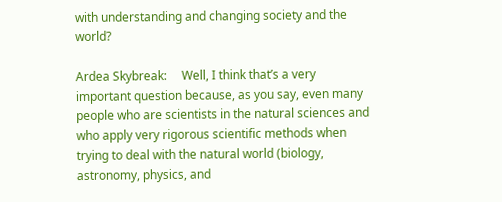with understanding and changing society and the world?

Ardea Skybreak:     Well, I think that’s a very important question because, as you say, even many people who are scientists in the natural sciences and who apply very rigorous scientific methods when trying to deal with the natural world (biology, astronomy, physics, and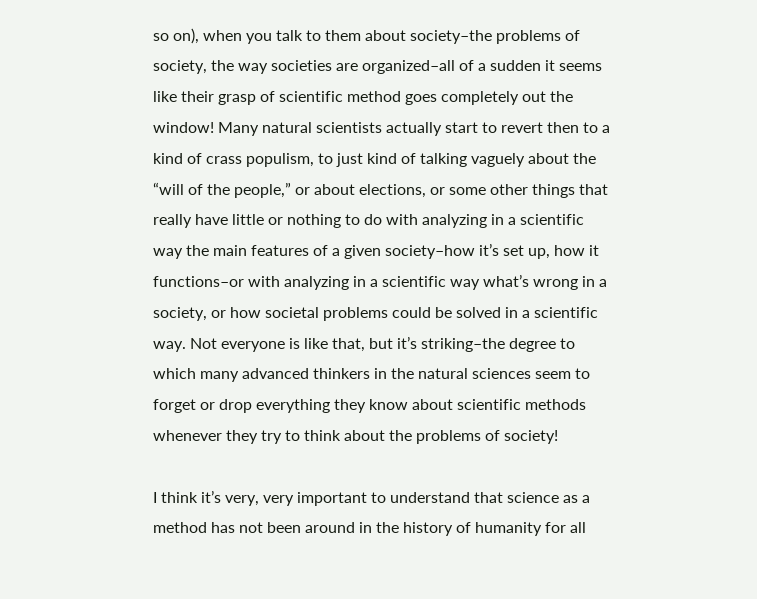so on), when you talk to them about society–the problems of society, the way societies are organized–all of a sudden it seems like their grasp of scientific method goes completely out the window! Many natural scientists actually start to revert then to a kind of crass populism, to just kind of talking vaguely about the “will of the people,” or about elections, or some other things that really have little or nothing to do with analyzing in a scientific way the main features of a given society–how it’s set up, how it functions–or with analyzing in a scientific way what’s wrong in a society, or how societal problems could be solved in a scientific way. Not everyone is like that, but it’s striking–the degree to which many advanced thinkers in the natural sciences seem to forget or drop everything they know about scientific methods whenever they try to think about the problems of society!

I think it’s very, very important to understand that science as a method has not been around in the history of humanity for all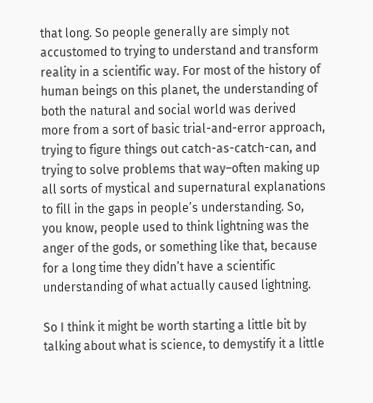that long. So people generally are simply not accustomed to trying to understand and transform reality in a scientific way. For most of the history of human beings on this planet, the understanding of both the natural and social world was derived more from a sort of basic trial-and-error approach, trying to figure things out catch-as-catch-can, and trying to solve problems that way–often making up all sorts of mystical and supernatural explanations to fill in the gaps in people’s understanding. So, you know, people used to think lightning was the anger of the gods, or something like that, because for a long time they didn’t have a scientific understanding of what actually caused lightning.

So I think it might be worth starting a little bit by talking about what is science, to demystify it a little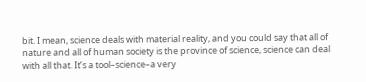bit. I mean, science deals with material reality, and you could say that all of nature and all of human society is the province of science, science can deal with all that. It’s a tool–science–a very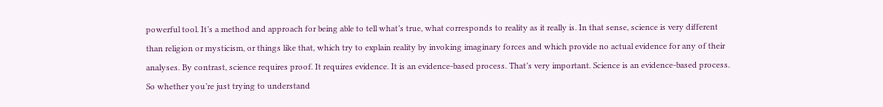powerful tool. It’s a method and approach for being able to tell what’s true, what corresponds to reality as it really is. In that sense, science is very different than religion or mysticism, or things like that, which try to explain reality by invoking imaginary forces and which provide no actual evidence for any of their analyses. By contrast, science requires proof. It requires evidence. It is an evidence-based process. That’s very important. Science is an evidence-based process. So whether you’re just trying to understand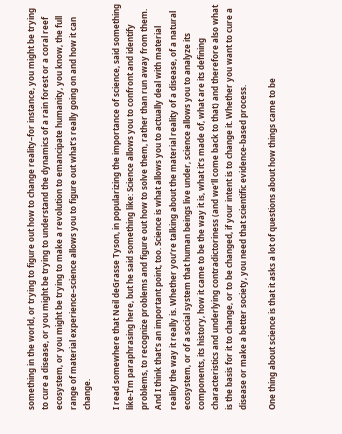something in the world, or trying to figure out how to change reality–for instance, you might be trying to cure a disease, or you might be trying to understand the dynamics of a rain forest or a coral reef ecosystem, or you might be trying to make a revolution to emancipate humanity, you know, the full range of material experience–science allows you to figure out what’s really going on and how it can change.

I read somewhere that Neil deGrasse Tyson, in popularizing the importance of science, said something like‑I’m paraphrasing here, but he said something like: Science allows you to confront and identify problems, to recognize problems and figure out how to solve them, rather than run away from them. And I think that’s an important point, too. Science is what allows you to actually deal with material reality the way it really is. Whether you’re talking about the material reality of a disease, of a natural ecosystem, or of a social system that human beings live under, science allows you to analyze its components, its history, how it came to be the way it is, what it’s made of, what are its defining characteristics and underlying contradictoriness (and we’ll come back to that) and therefore also what is the basis for it to change, or to be changed, if your intent is to change it. Whether you want to cure a disease or make a better society, you need that scientific evidence-based process.

One thing about science is that it asks a lot of questions about how things came to be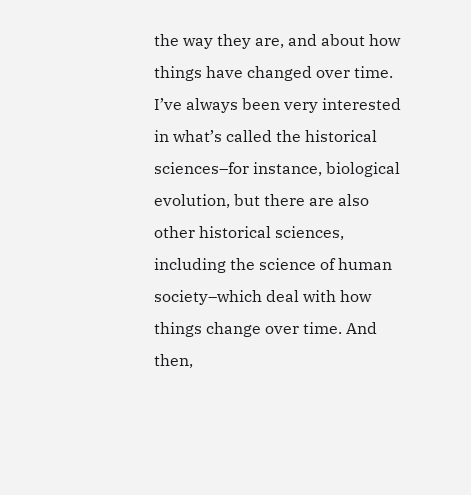the way they are, and about how things have changed over time. I’ve always been very interested in what’s called the historical sciences–for instance, biological evolution, but there are also other historical sciences, including the science of human society–which deal with how things change over time. And then,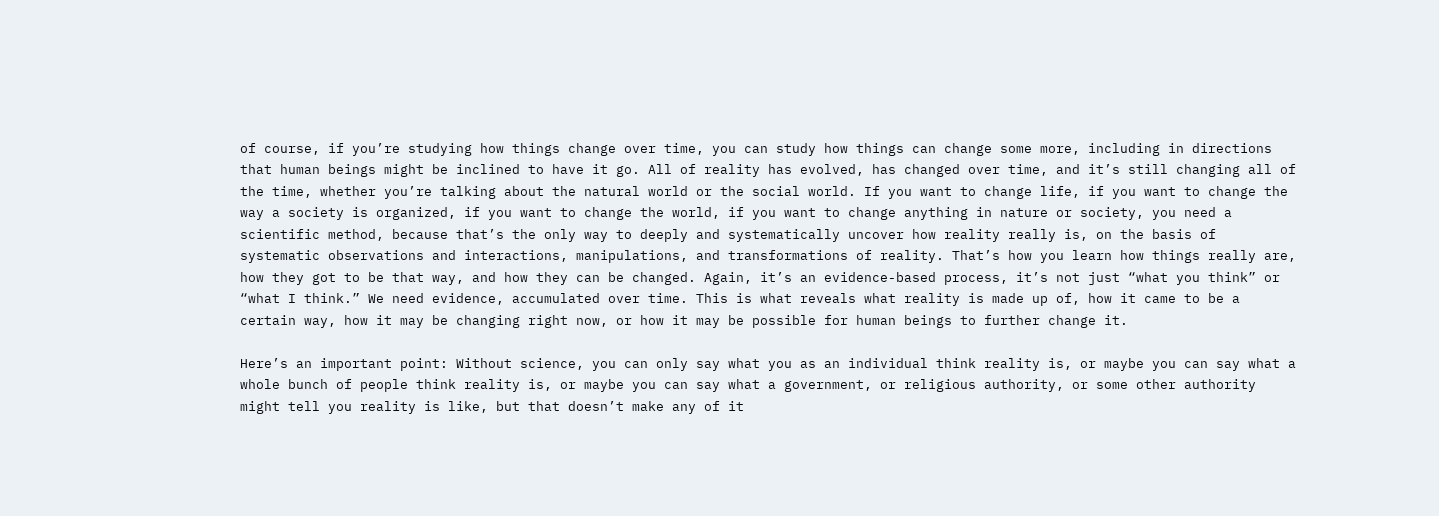of course, if you’re studying how things change over time, you can study how things can change some more, including in directions that human beings might be inclined to have it go. All of reality has evolved, has changed over time, and it’s still changing all of the time, whether you’re talking about the natural world or the social world. If you want to change life, if you want to change the way a society is organized, if you want to change the world, if you want to change anything in nature or society, you need a scientific method, because that’s the only way to deeply and systematically uncover how reality really is, on the basis of systematic observations and interactions, manipulations, and transformations of reality. That’s how you learn how things really are, how they got to be that way, and how they can be changed. Again, it’s an evidence-based process, it’s not just “what you think” or “what I think.” We need evidence, accumulated over time. This is what reveals what reality is made up of, how it came to be a certain way, how it may be changing right now, or how it may be possible for human beings to further change it.

Here’s an important point: Without science, you can only say what you as an individual think reality is, or maybe you can say what a whole bunch of people think reality is, or maybe you can say what a government, or religious authority, or some other authority might tell you reality is like, but that doesn’t make any of it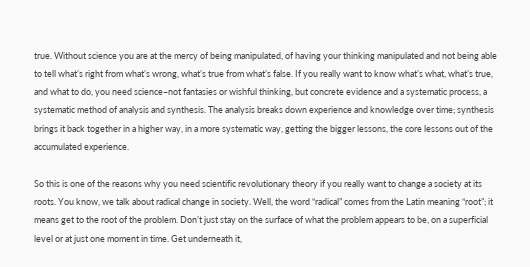true. Without science you are at the mercy of being manipulated, of having your thinking manipulated and not being able to tell what’s right from what’s wrong, what’s true from what’s false. If you really want to know what’s what, what’s true, and what to do, you need science–not fantasies or wishful thinking, but concrete evidence and a systematic process, a systematic method of analysis and synthesis. The analysis breaks down experience and knowledge over time; synthesis brings it back together in a higher way, in a more systematic way, getting the bigger lessons, the core lessons out of the accumulated experience.

So this is one of the reasons why you need scientific revolutionary theory if you really want to change a society at its roots. You know, we talk about radical change in society. Well, the word “radical” comes from the Latin meaning “root”; it means get to the root of the problem. Don’t just stay on the surface of what the problem appears to be, on a superficial level or at just one moment in time. Get underneath it,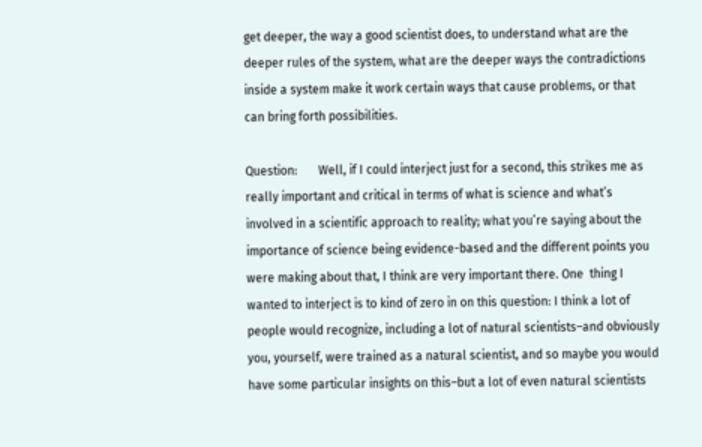get deeper, the way a good scientist does, to understand what are the deeper rules of the system, what are the deeper ways the contradictions inside a system make it work certain ways that cause problems, or that can bring forth possibilities.

Question:       Well, if I could interject just for a second, this strikes me as really important and critical in terms of what is science and what’s involved in a scientific approach to reality; what you’re saying about the importance of science being evidence-based and the different points you were making about that, I think are very important there. One  thing I wanted to interject is to kind of zero in on this question: I think a lot of people would recognize, including a lot of natural scientists–and obviously you, yourself, were trained as a natural scientist, and so maybe you would have some particular insights on this–but a lot of even natural scientists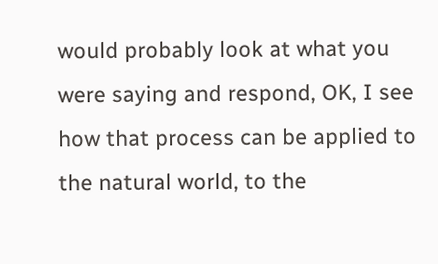would probably look at what you were saying and respond, OK, I see how that process can be applied to the natural world, to the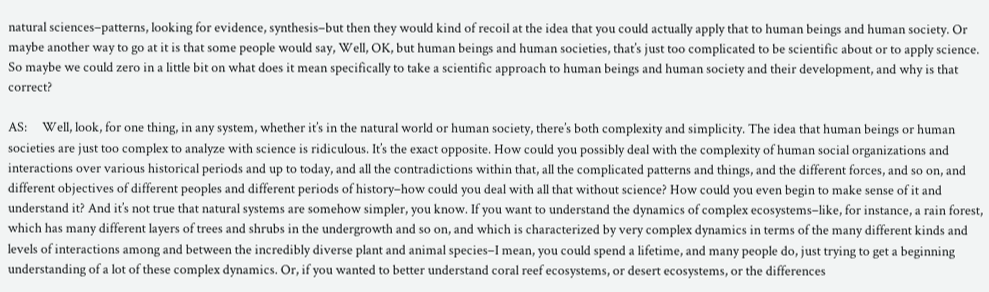natural sciences–patterns, looking for evidence, synthesis–but then they would kind of recoil at the idea that you could actually apply that to human beings and human society. Or maybe another way to go at it is that some people would say, Well, OK, but human beings and human societies, that’s just too complicated to be scientific about or to apply science. So maybe we could zero in a little bit on what does it mean specifically to take a scientific approach to human beings and human society and their development, and why is that correct?

AS:     Well, look, for one thing, in any system, whether it’s in the natural world or human society, there’s both complexity and simplicity. The idea that human beings or human societies are just too complex to analyze with science is ridiculous. It’s the exact opposite. How could you possibly deal with the complexity of human social organizations and interactions over various historical periods and up to today, and all the contradictions within that, all the complicated patterns and things, and the different forces, and so on, and different objectives of different peoples and different periods of history–how could you deal with all that without science? How could you even begin to make sense of it and understand it? And it’s not true that natural systems are somehow simpler, you know. If you want to understand the dynamics of complex ecosystems–like, for instance, a rain forest, which has many different layers of trees and shrubs in the undergrowth and so on, and which is characterized by very complex dynamics in terms of the many different kinds and levels of interactions among and between the incredibly diverse plant and animal species–I mean, you could spend a lifetime, and many people do, just trying to get a beginning understanding of a lot of these complex dynamics. Or, if you wanted to better understand coral reef ecosystems, or desert ecosystems, or the differences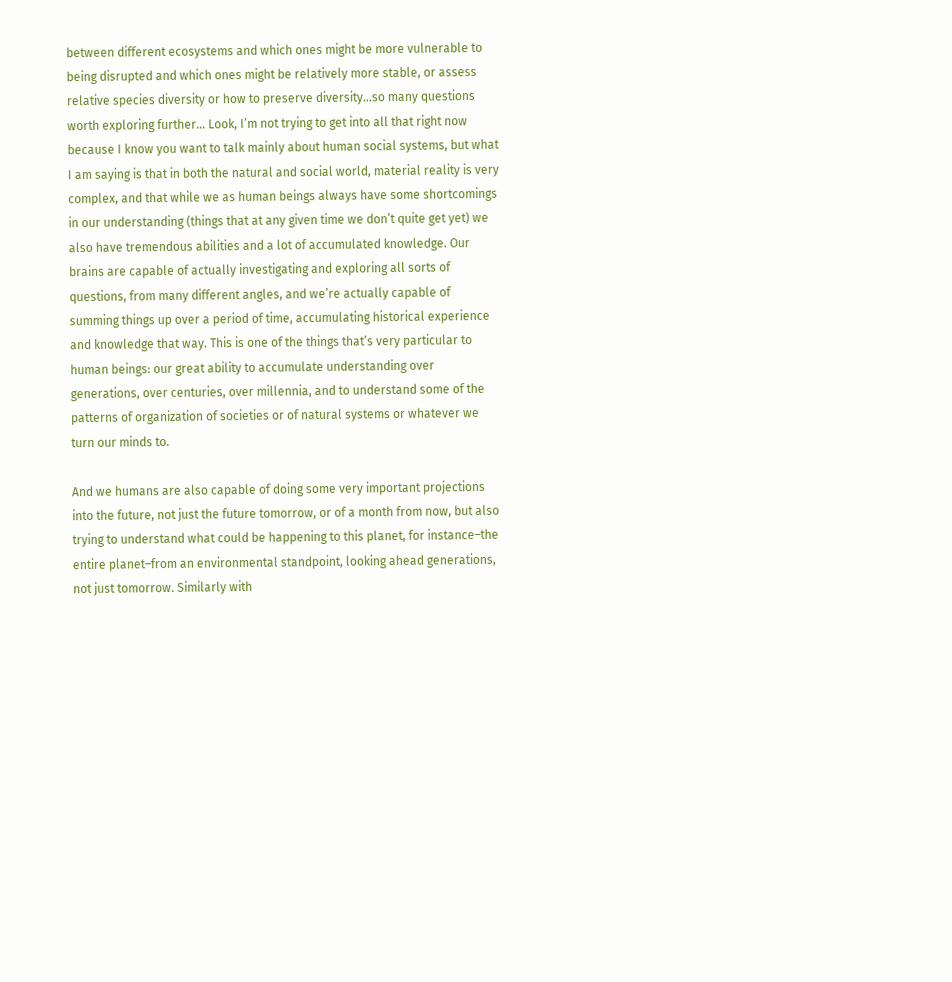between different ecosystems and which ones might be more vulnerable to being disrupted and which ones might be relatively more stable, or assess relative species diversity or how to preserve diversity…so many questions worth exploring further… Look, I’m not trying to get into all that right now because I know you want to talk mainly about human social systems, but what I am saying is that in both the natural and social world, material reality is very complex, and that while we as human beings always have some shortcomings in our understanding (things that at any given time we don’t quite get yet) we also have tremendous abilities and a lot of accumulated knowledge. Our brains are capable of actually investigating and exploring all sorts of questions, from many different angles, and we’re actually capable of summing things up over a period of time, accumulating historical experience and knowledge that way. This is one of the things that’s very particular to human beings: our great ability to accumulate understanding over generations, over centuries, over millennia, and to understand some of the patterns of organization of societies or of natural systems or whatever we turn our minds to.

And we humans are also capable of doing some very important projections into the future, not just the future tomorrow, or of a month from now, but also trying to understand what could be happening to this planet, for instance–the entire planet–from an environmental standpoint, looking ahead generations, not just tomorrow. Similarly with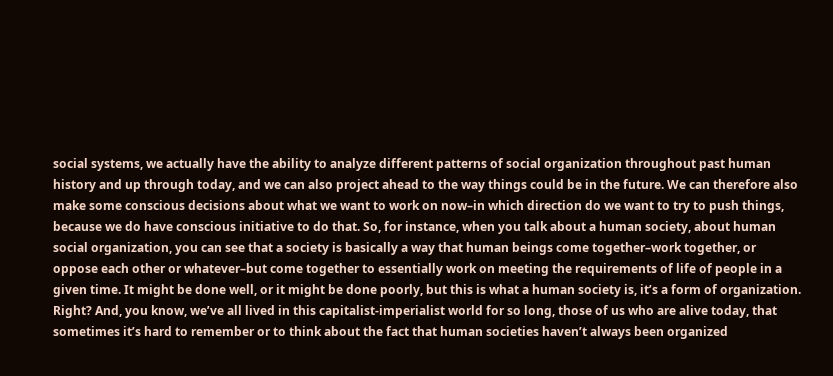social systems, we actually have the ability to analyze different patterns of social organization throughout past human history and up through today, and we can also project ahead to the way things could be in the future. We can therefore also make some conscious decisions about what we want to work on now–in which direction do we want to try to push things, because we do have conscious initiative to do that. So, for instance, when you talk about a human society, about human social organization, you can see that a society is basically a way that human beings come together–work together, or oppose each other or whatever–but come together to essentially work on meeting the requirements of life of people in a given time. It might be done well, or it might be done poorly, but this is what a human society is, it’s a form of organization. Right? And, you know, we’ve all lived in this capitalist-imperialist world for so long, those of us who are alive today, that sometimes it’s hard to remember or to think about the fact that human societies haven’t always been organized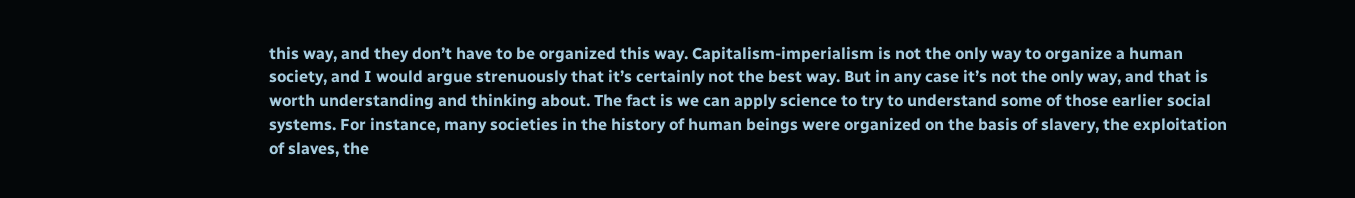this way, and they don’t have to be organized this way. Capitalism-imperialism is not the only way to organize a human society, and I would argue strenuously that it’s certainly not the best way. But in any case it’s not the only way, and that is worth understanding and thinking about. The fact is we can apply science to try to understand some of those earlier social systems. For instance, many societies in the history of human beings were organized on the basis of slavery, the exploitation of slaves, the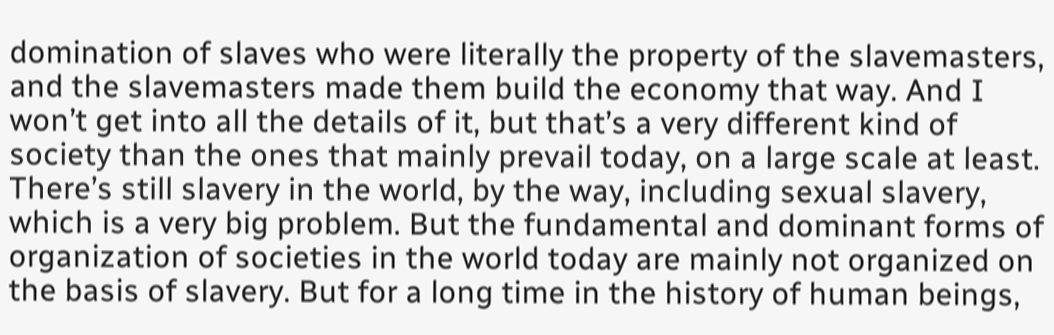domination of slaves who were literally the property of the slavemasters, and the slavemasters made them build the economy that way. And I won’t get into all the details of it, but that’s a very different kind of society than the ones that mainly prevail today, on a large scale at least. There’s still slavery in the world, by the way, including sexual slavery, which is a very big problem. But the fundamental and dominant forms of organization of societies in the world today are mainly not organized on the basis of slavery. But for a long time in the history of human beings,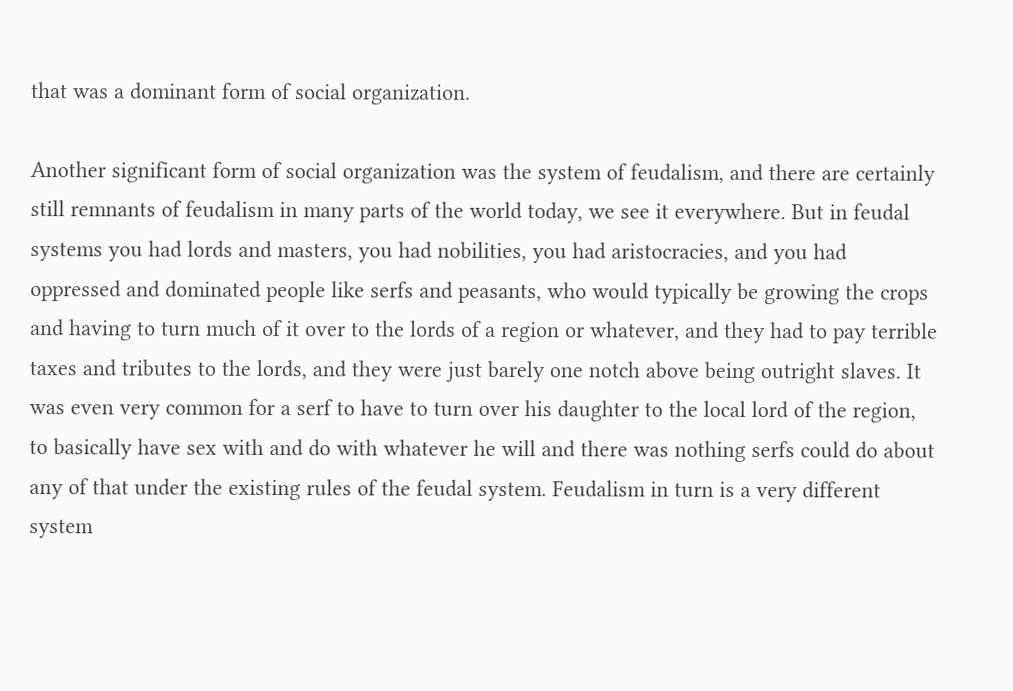that was a dominant form of social organization.

Another significant form of social organization was the system of feudalism, and there are certainly still remnants of feudalism in many parts of the world today, we see it everywhere. But in feudal systems you had lords and masters, you had nobilities, you had aristocracies, and you had oppressed and dominated people like serfs and peasants, who would typically be growing the crops and having to turn much of it over to the lords of a region or whatever, and they had to pay terrible taxes and tributes to the lords, and they were just barely one notch above being outright slaves. It was even very common for a serf to have to turn over his daughter to the local lord of the region, to basically have sex with and do with whatever he will and there was nothing serfs could do about any of that under the existing rules of the feudal system. Feudalism in turn is a very different system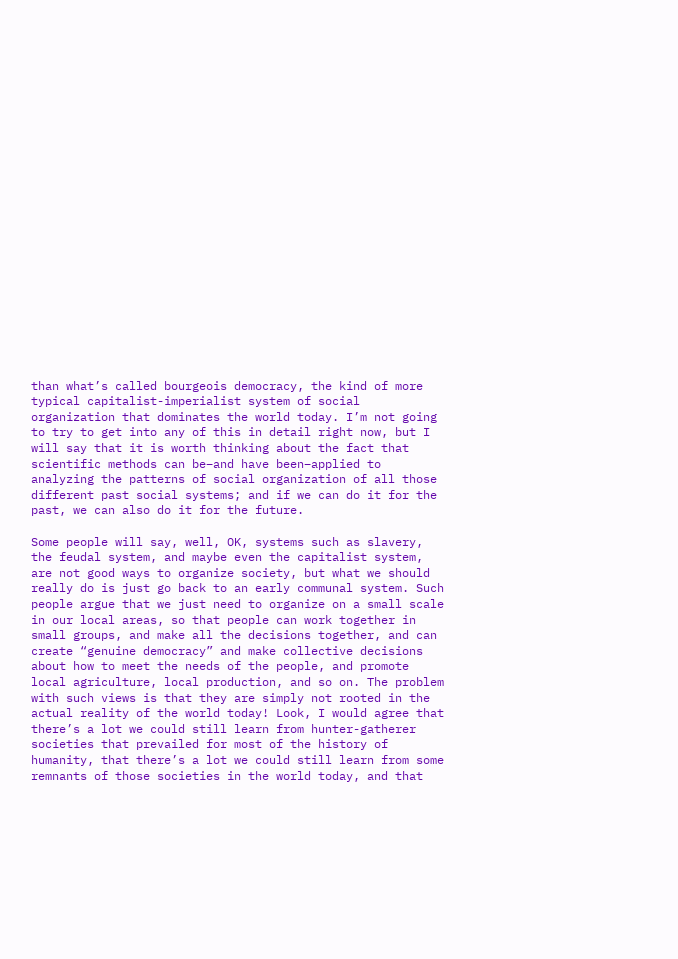than what’s called bourgeois democracy, the kind of more typical capitalist-imperialist system of social organization that dominates the world today. I’m not going to try to get into any of this in detail right now, but I will say that it is worth thinking about the fact that scientific methods can be–and have been–applied to analyzing the patterns of social organization of all those different past social systems; and if we can do it for the past, we can also do it for the future.

Some people will say, well, OK, systems such as slavery, the feudal system, and maybe even the capitalist system, are not good ways to organize society, but what we should really do is just go back to an early communal system. Such people argue that we just need to organize on a small scale in our local areas, so that people can work together in small groups, and make all the decisions together, and can create “genuine democracy” and make collective decisions about how to meet the needs of the people, and promote local agriculture, local production, and so on. The problem with such views is that they are simply not rooted in the actual reality of the world today! Look, I would agree that there’s a lot we could still learn from hunter-gatherer societies that prevailed for most of the history of humanity, that there’s a lot we could still learn from some remnants of those societies in the world today, and that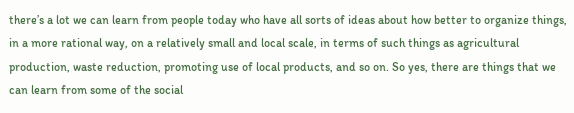there’s a lot we can learn from people today who have all sorts of ideas about how better to organize things, in a more rational way, on a relatively small and local scale, in terms of such things as agricultural production, waste reduction, promoting use of local products, and so on. So yes, there are things that we can learn from some of the social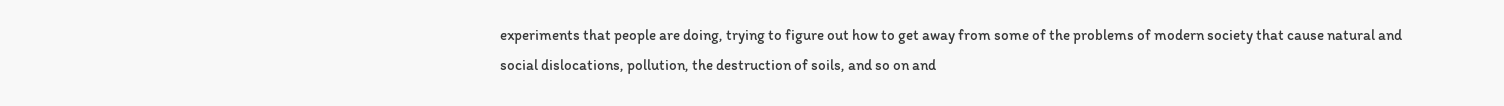experiments that people are doing, trying to figure out how to get away from some of the problems of modern society that cause natural and social dislocations, pollution, the destruction of soils, and so on and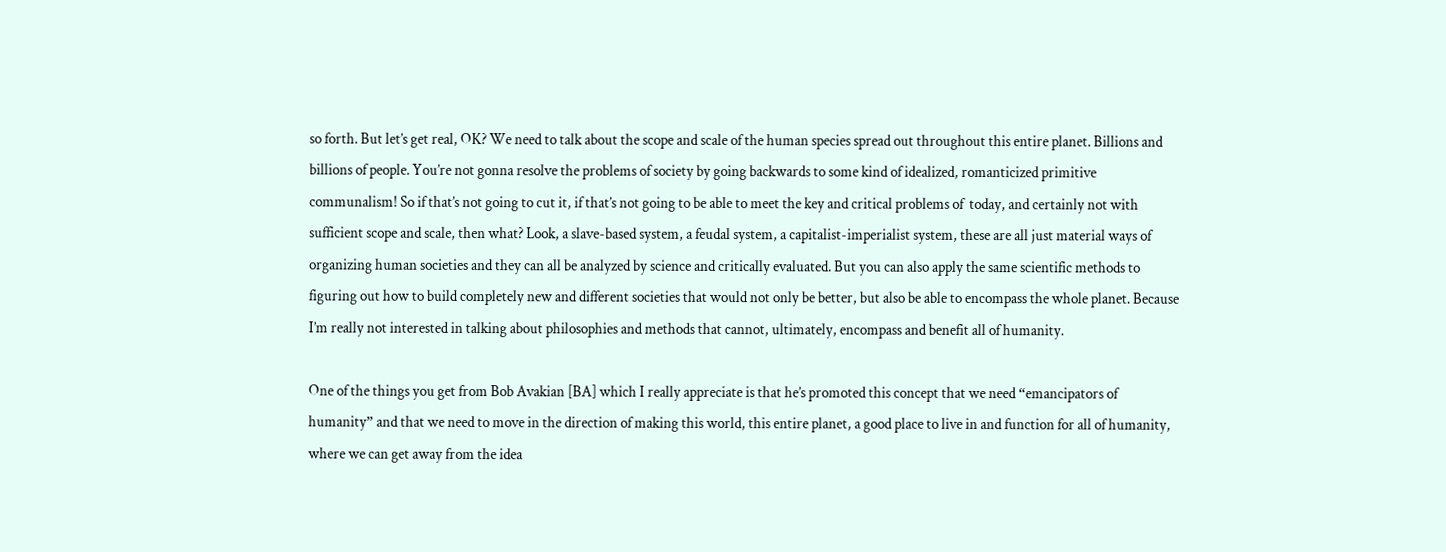so forth. But let’s get real, OK? We need to talk about the scope and scale of the human species spread out throughout this entire planet. Billions and billions of people. You’re not gonna resolve the problems of society by going backwards to some kind of idealized, romanticized primitive communalism! So if that’s not going to cut it, if that’s not going to be able to meet the key and critical problems of  today, and certainly not with sufficient scope and scale, then what? Look, a slave-based system, a feudal system, a capitalist-imperialist system, these are all just material ways of organizing human societies and they can all be analyzed by science and critically evaluated. But you can also apply the same scientific methods to figuring out how to build completely new and different societies that would not only be better, but also be able to encompass the whole planet. Because I’m really not interested in talking about philosophies and methods that cannot, ultimately, encompass and benefit all of humanity.

One of the things you get from Bob Avakian [BA] which I really appreciate is that he’s promoted this concept that we need “emancipators of humanity” and that we need to move in the direction of making this world, this entire planet, a good place to live in and function for all of humanity, where we can get away from the idea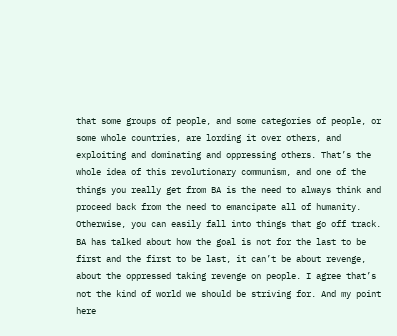that some groups of people, and some categories of people, or some whole countries, are lording it over others, and exploiting and dominating and oppressing others. That’s the whole idea of this revolutionary communism, and one of the things you really get from BA is the need to always think and proceed back from the need to emancipate all of humanity. Otherwise, you can easily fall into things that go off track. BA has talked about how the goal is not for the last to be first and the first to be last, it can’t be about revenge, about the oppressed taking revenge on people. I agree that’s not the kind of world we should be striving for. And my point here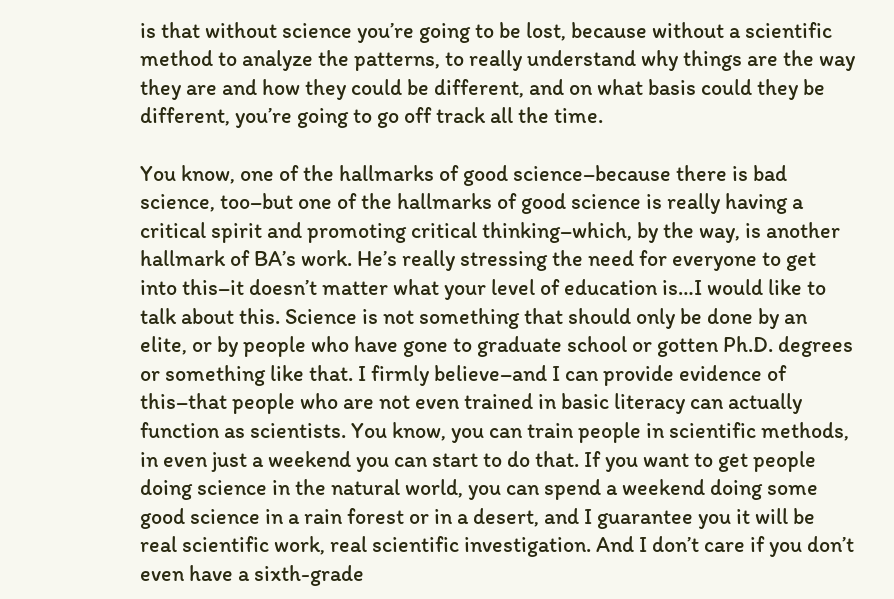is that without science you’re going to be lost, because without a scientific method to analyze the patterns, to really understand why things are the way they are and how they could be different, and on what basis could they be different, you’re going to go off track all the time.

You know, one of the hallmarks of good science–because there is bad science, too–but one of the hallmarks of good science is really having a critical spirit and promoting critical thinking–which, by the way, is another hallmark of BA’s work. He’s really stressing the need for everyone to get into this–it doesn’t matter what your level of education is…I would like to talk about this. Science is not something that should only be done by an elite, or by people who have gone to graduate school or gotten Ph.D. degrees or something like that. I firmly believe–and I can provide evidence of this–that people who are not even trained in basic literacy can actually function as scientists. You know, you can train people in scientific methods, in even just a weekend you can start to do that. If you want to get people doing science in the natural world, you can spend a weekend doing some good science in a rain forest or in a desert, and I guarantee you it will be real scientific work, real scientific investigation. And I don’t care if you don’t even have a sixth-grade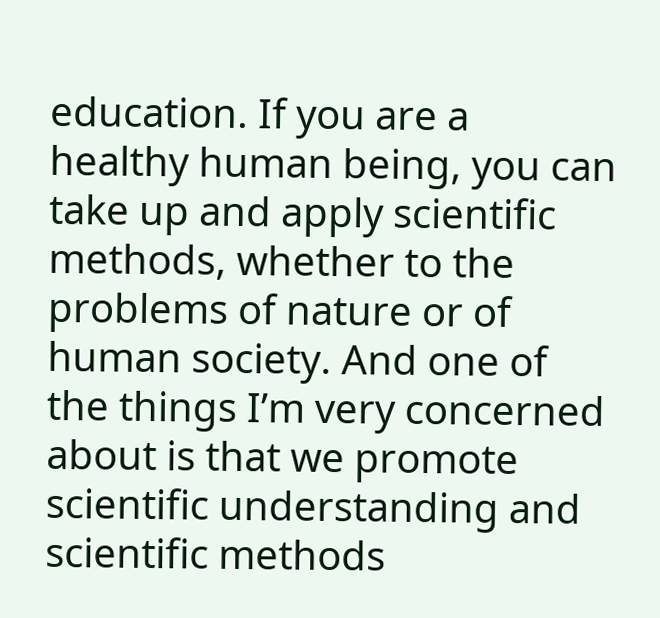education. If you are a healthy human being, you can take up and apply scientific methods, whether to the problems of nature or of human society. And one of the things I’m very concerned about is that we promote scientific understanding and scientific methods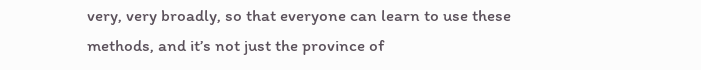very, very broadly, so that everyone can learn to use these methods, and it’s not just the province of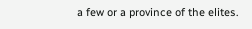a few or a province of the elites.